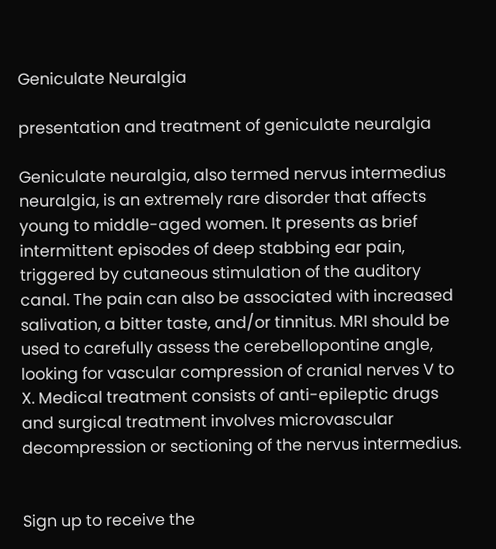Geniculate Neuralgia

presentation and treatment of geniculate neuralgia

Geniculate neuralgia, also termed nervus intermedius neuralgia, is an extremely rare disorder that affects young to middle-aged women. It presents as brief intermittent episodes of deep stabbing ear pain, triggered by cutaneous stimulation of the auditory canal. The pain can also be associated with increased salivation, a bitter taste, and/or tinnitus. MRI should be used to carefully assess the cerebellopontine angle, looking for vascular compression of cranial nerves V to X. Medical treatment consists of anti-epileptic drugs and surgical treatment involves microvascular decompression or sectioning of the nervus intermedius.


Sign up to receive the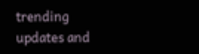trending updates and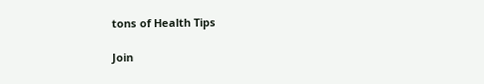tons of Health Tips

Join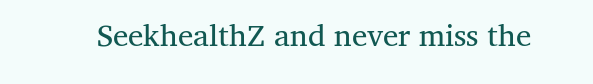SeekhealthZ and never miss the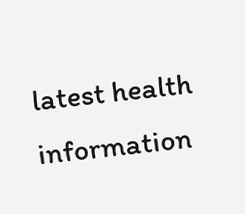latest health information